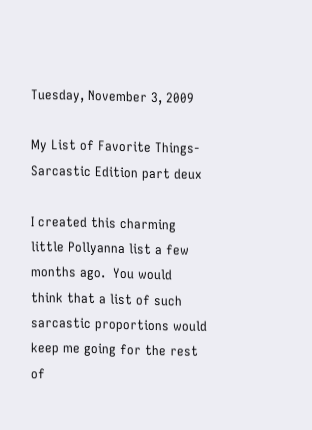Tuesday, November 3, 2009

My List of Favorite Things-Sarcastic Edition part deux

I created this charming little Pollyanna list a few months ago.  You would think that a list of such sarcastic proportions would keep me going for the rest of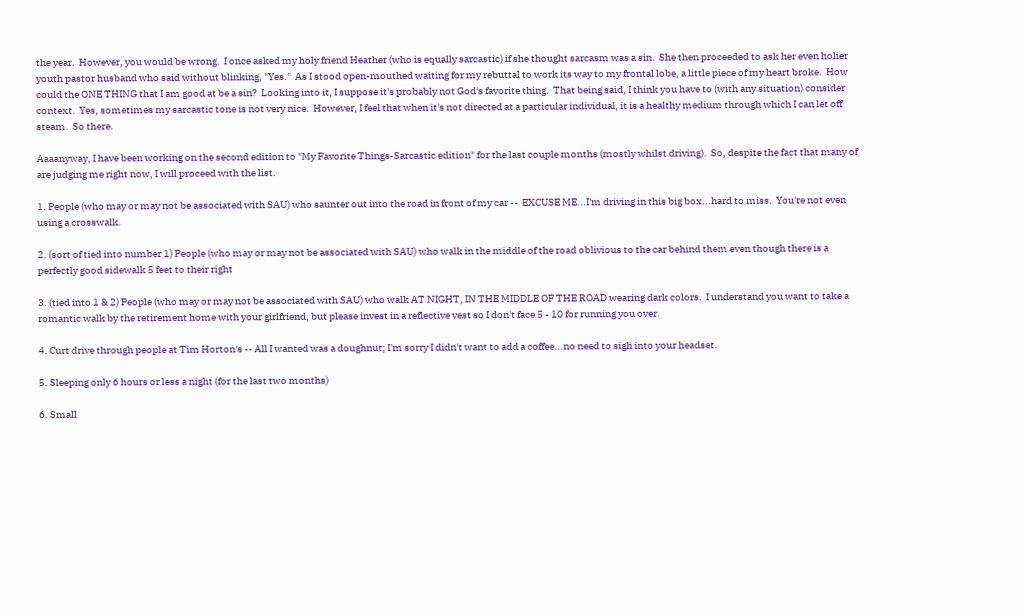the year.  However, you would be wrong.  I once asked my holy friend Heather (who is equally sarcastic) if she thought sarcasm was a sin.  She then proceeded to ask her even holier youth pastor husband who said without blinking, "Yes."  As I stood open-mouthed waiting for my rebuttal to work its way to my frontal lobe, a little piece of my heart broke.  How could the ONE THING that I am good at be a sin?  Looking into it, I suppose it's probably not God's favorite thing.  That being said, I think you have to (with any situation) consider context.  Yes, sometimes my sarcastic tone is not very nice.  However, I feel that when it's not directed at a particular individual, it is a healthy medium through which I can let off steam.  So there.

Aaaanyway, I have been working on the second edition to "My Favorite Things-Sarcastic edition" for the last couple months (mostly whilst driving).  So, despite the fact that many of are judging me right now, I will proceed with the list.

1. People (who may or may not be associated with SAU) who saunter out into the road in front of my car --  EXCUSE ME...I'm driving in this big box...hard to miss.  You're not even using a crosswalk.

2. (sort of tied into number 1) People (who may or may not be associated with SAU) who walk in the middle of the road oblivious to the car behind them even though there is a perfectly good sidewalk 5 feet to their right

3. (tied into 1 & 2) People (who may or may not be associated with SAU) who walk AT NIGHT, IN THE MIDDLE OF THE ROAD wearing dark colors.  I understand you want to take a romantic walk by the retirement home with your girlfriend, but please invest in a reflective vest so I don't face 5 - 10 for running you over.

4. Curt drive through people at Tim Horton's -- All I wanted was a doughnut; I'm sorry I didn't want to add a coffee...no need to sigh into your headset.

5. Sleeping only 6 hours or less a night (for the last two months)

6. Small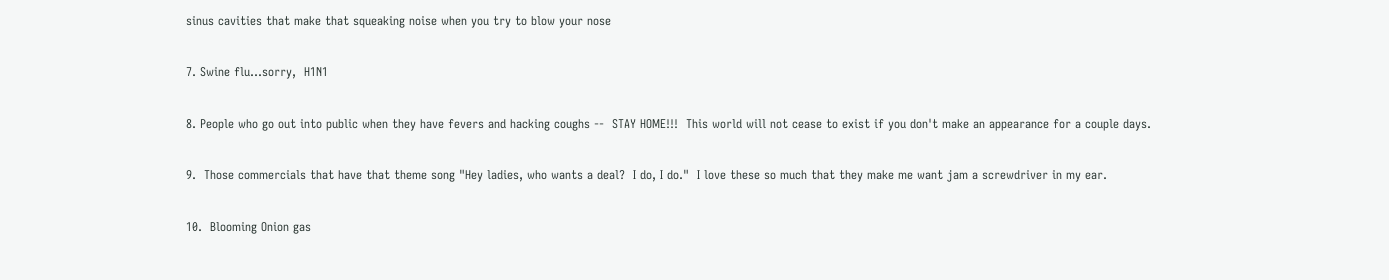sinus cavities that make that squeaking noise when you try to blow your nose

7. Swine flu...sorry,  H1N1

8. People who go out into public when they have fevers and hacking coughs --  STAY HOME!!!  This world will not cease to exist if you don't make an appearance for a couple days.

9.  Those commercials that have that theme song "Hey ladies, who wants a deal?  I do, I do."  I love these so much that they make me want jam a screwdriver in my ear.

10.  Blooming Onion gas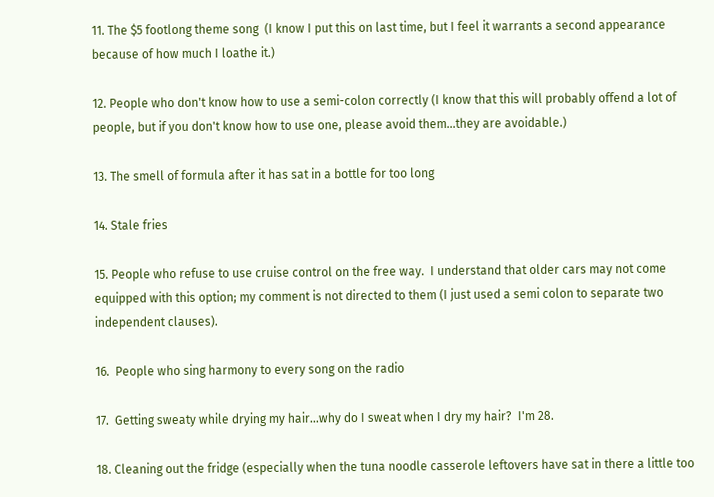11. The $5 footlong theme song  (I know I put this on last time, but I feel it warrants a second appearance because of how much I loathe it.)

12. People who don't know how to use a semi-colon correctly (I know that this will probably offend a lot of people, but if you don't know how to use one, please avoid them...they are avoidable.)

13. The smell of formula after it has sat in a bottle for too long

14. Stale fries

15. People who refuse to use cruise control on the free way.  I understand that older cars may not come equipped with this option; my comment is not directed to them (I just used a semi colon to separate two independent clauses).

16.  People who sing harmony to every song on the radio

17.  Getting sweaty while drying my hair...why do I sweat when I dry my hair?  I'm 28.

18. Cleaning out the fridge (especially when the tuna noodle casserole leftovers have sat in there a little too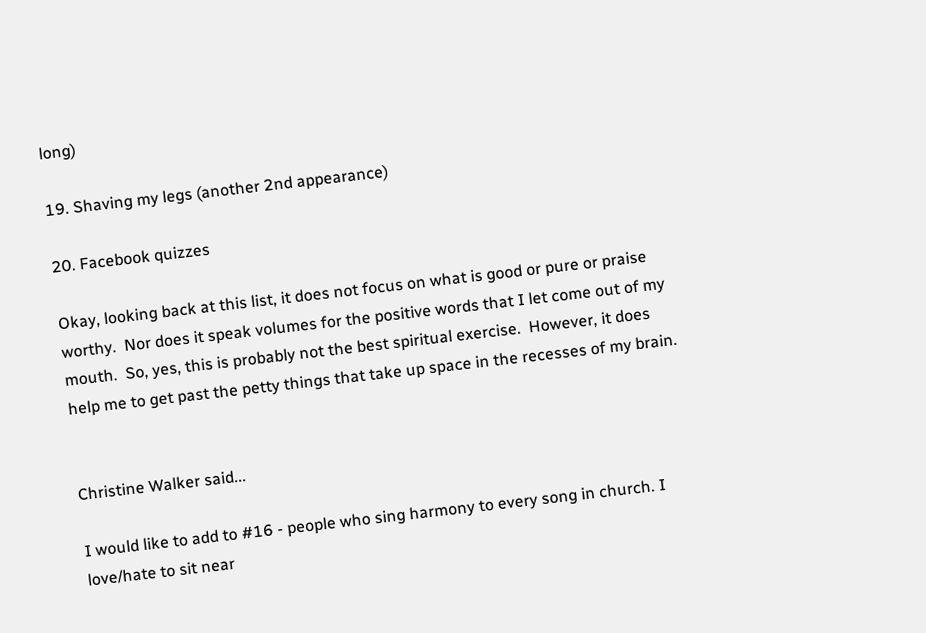long)

19. Shaving my legs (another 2nd appearance)

20. Facebook quizzes

Okay, looking back at this list, it does not focus on what is good or pure or praise worthy.  Nor does it speak volumes for the positive words that I let come out of my mouth.  So, yes, this is probably not the best spiritual exercise.  However, it does help me to get past the petty things that take up space in the recesses of my brain.


Christine Walker said...

I would like to add to #16 - people who sing harmony to every song in church. I love/hate to sit near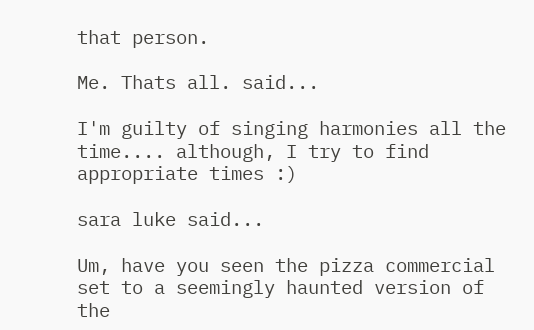that person.

Me. Thats all. said...

I'm guilty of singing harmonies all the time.... although, I try to find appropriate times :)

sara luke said...

Um, have you seen the pizza commercial set to a seemingly haunted version of the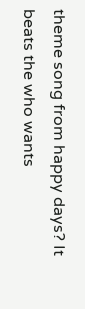theme song from happy days? It beats the who wants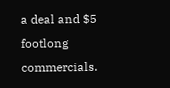a deal and $5 footlong commercials.